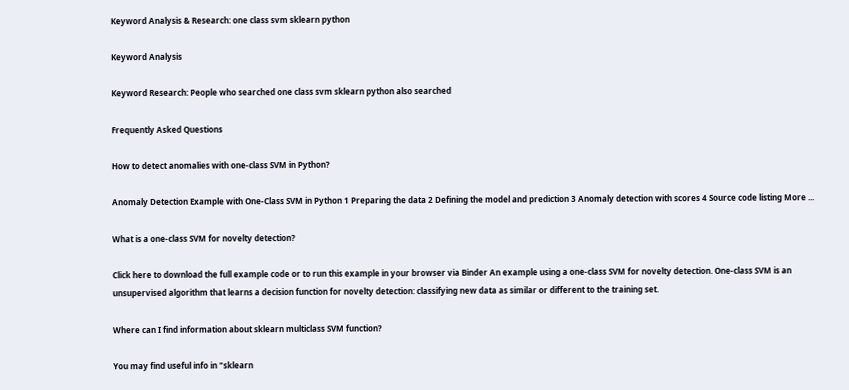Keyword Analysis & Research: one class svm sklearn python

Keyword Analysis

Keyword Research: People who searched one class svm sklearn python also searched

Frequently Asked Questions

How to detect anomalies with one-class SVM in Python?

Anomaly Detection Example with One-Class SVM in Python 1 Preparing the data 2 Defining the model and prediction 3 Anomaly detection with scores 4 Source code listing More ...

What is a one-class SVM for novelty detection?

Click here to download the full example code or to run this example in your browser via Binder An example using a one-class SVM for novelty detection. One-class SVM is an unsupervised algorithm that learns a decision function for novelty detection: classifying new data as similar or different to the training set.

Where can I find information about sklearn multiclass SVM function?

You may find useful info in "sklearn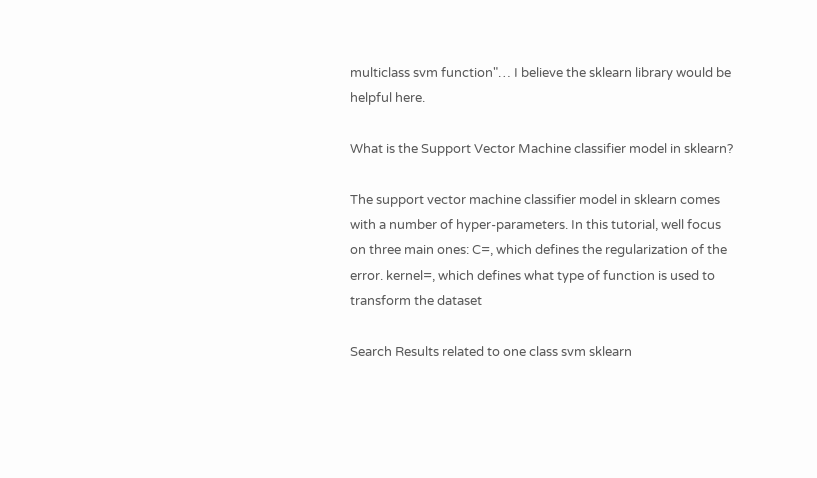multiclass svm function"… I believe the sklearn library would be helpful here.

What is the Support Vector Machine classifier model in sklearn?

The support vector machine classifier model in sklearn comes with a number of hyper-parameters. In this tutorial, well focus on three main ones: C=, which defines the regularization of the error. kernel=, which defines what type of function is used to transform the dataset

Search Results related to one class svm sklearn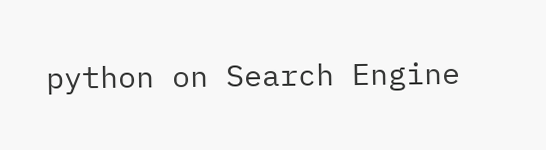python on Search Engine